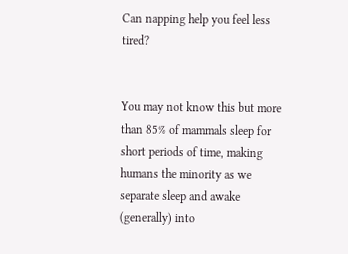Can napping help you feel less tired?


You may not know this but more than 85% of mammals sleep for short periods of time, making humans the minority as we separate sleep and awake (generally) into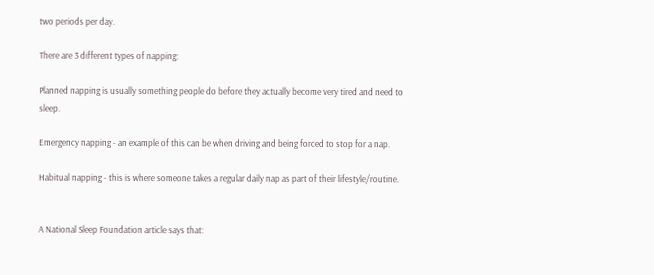two periods per day.

There are 3 different types of napping:

Planned napping is usually something people do before they actually become very tired and need to sleep.

Emergency napping - an example of this can be when driving and being forced to stop for a nap.

Habitual napping - this is where someone takes a regular daily nap as part of their lifestyle/routine.


A National Sleep Foundation article says that: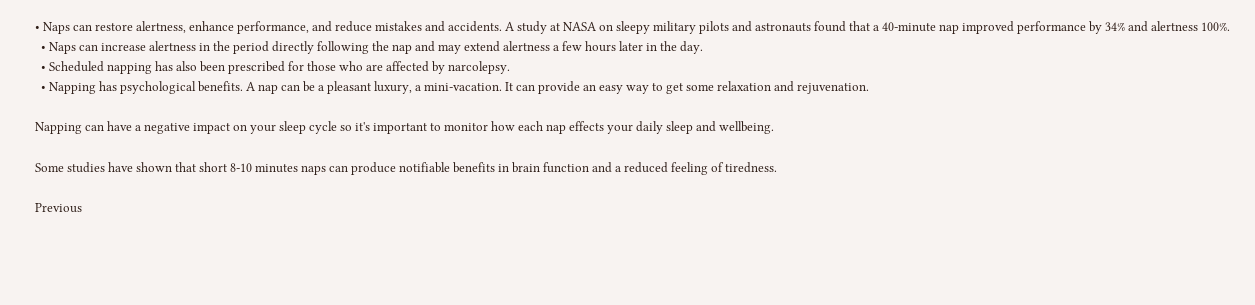• Naps can restore alertness, enhance performance, and reduce mistakes and accidents. A study at NASA on sleepy military pilots and astronauts found that a 40-minute nap improved performance by 34% and alertness 100%.
  • Naps can increase alertness in the period directly following the nap and may extend alertness a few hours later in the day.
  • Scheduled napping has also been prescribed for those who are affected by narcolepsy.
  • Napping has psychological benefits. A nap can be a pleasant luxury, a mini-vacation. It can provide an easy way to get some relaxation and rejuvenation.

Napping can have a negative impact on your sleep cycle so it's important to monitor how each nap effects your daily sleep and wellbeing.

Some studies have shown that short 8-10 minutes naps can produce notifiable benefits in brain function and a reduced feeling of tiredness.

Previous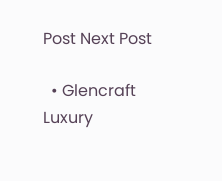Post Next Post

  • Glencraft Luxury